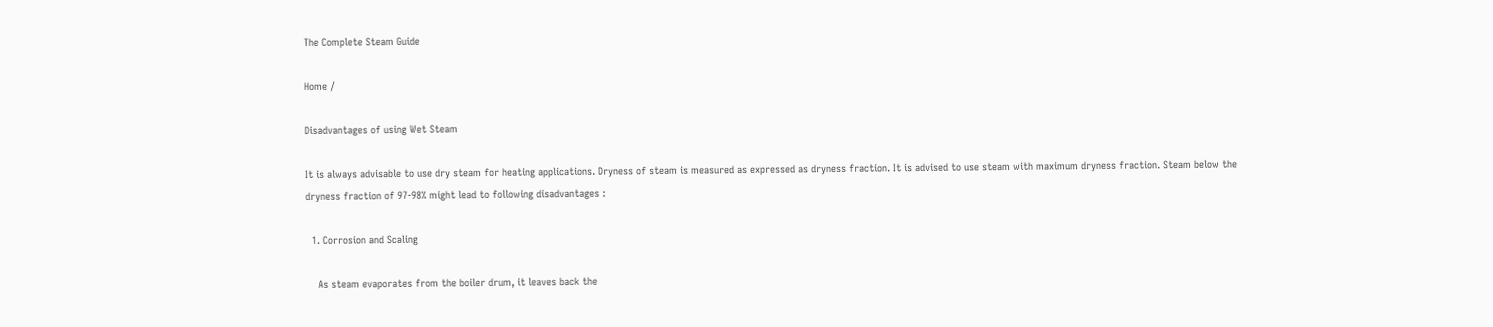The Complete Steam Guide

Home /

Disadvantages of using Wet Steam

It is always advisable to use dry steam for heating applications. Dryness of steam is measured as expressed as dryness fraction. It is advised to use steam with maximum dryness fraction. Steam below the dryness fraction of 97-98% might lead to following disadvantages :

  1. Corrosion and Scaling

    As steam evaporates from the boiler drum, it leaves back the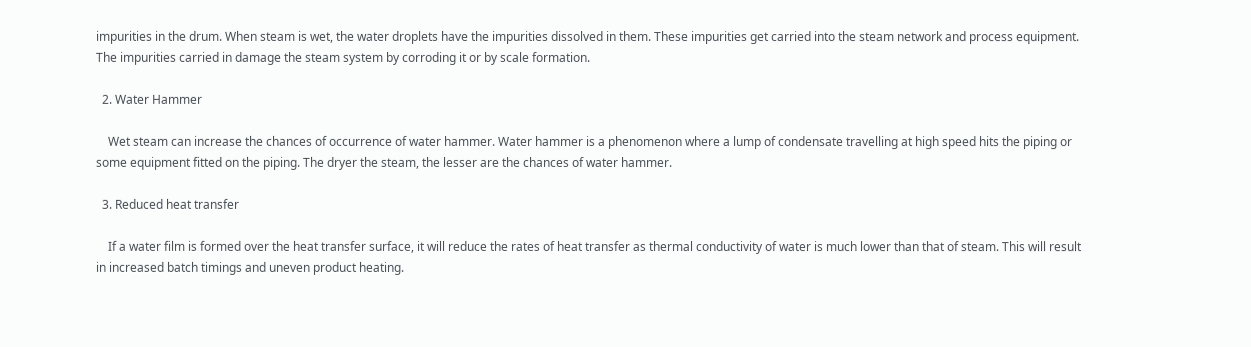impurities in the drum. When steam is wet, the water droplets have the impurities dissolved in them. These impurities get carried into the steam network and process equipment. The impurities carried in damage the steam system by corroding it or by scale formation.

  2. Water Hammer

    Wet steam can increase the chances of occurrence of water hammer. Water hammer is a phenomenon where a lump of condensate travelling at high speed hits the piping or some equipment fitted on the piping. The dryer the steam, the lesser are the chances of water hammer.

  3. Reduced heat transfer

    If a water film is formed over the heat transfer surface, it will reduce the rates of heat transfer as thermal conductivity of water is much lower than that of steam. This will result in increased batch timings and uneven product heating.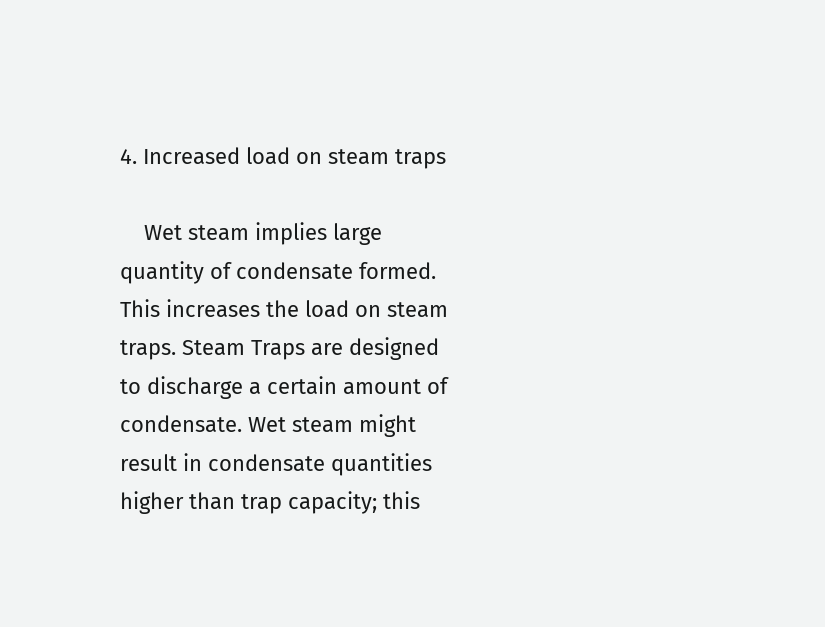4. Increased load on steam traps

    Wet steam implies large quantity of condensate formed. This increases the load on steam traps. Steam Traps are designed to discharge a certain amount of condensate. Wet steam might result in condensate quantities higher than trap capacity; this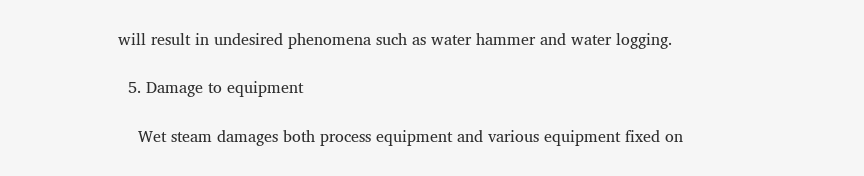will result in undesired phenomena such as water hammer and water logging.

  5. Damage to equipment

    Wet steam damages both process equipment and various equipment fixed on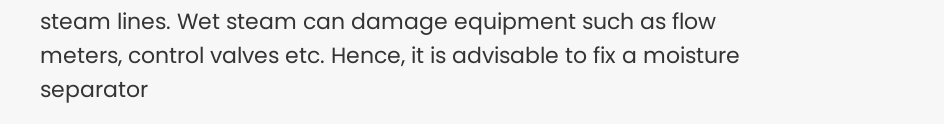steam lines. Wet steam can damage equipment such as flow meters, control valves etc. Hence, it is advisable to fix a moisture separator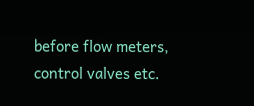before flow meters, control valves etc.